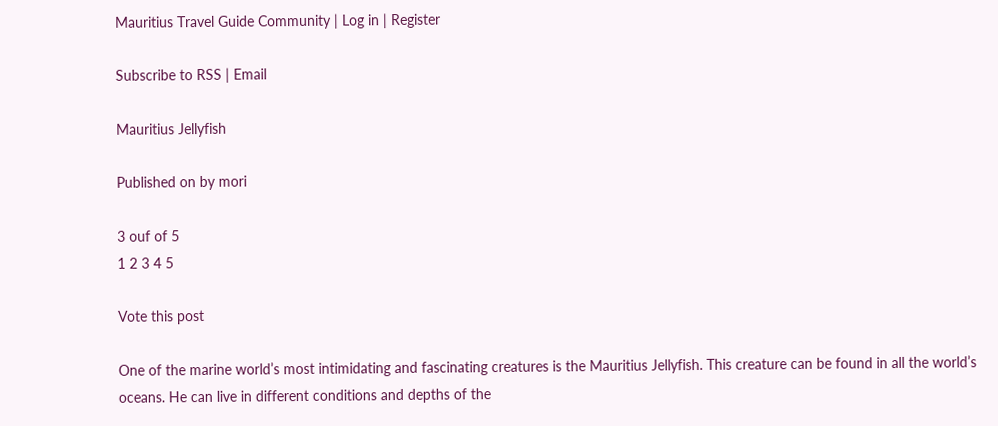Mauritius Travel Guide Community | Log in | Register

Subscribe to RSS | Email

Mauritius Jellyfish

Published on by mori

3 ouf of 5
1 2 3 4 5

Vote this post

One of the marine world’s most intimidating and fascinating creatures is the Mauritius Jellyfish. This creature can be found in all the world’s oceans. He can live in different conditions and depths of the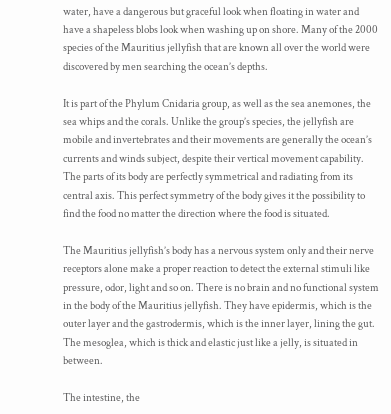water, have a dangerous but graceful look when floating in water and have a shapeless blobs look when washing up on shore. Many of the 2000 species of the Mauritius jellyfish that are known all over the world were discovered by men searching the ocean’s depths.

It is part of the Phylum Cnidaria group, as well as the sea anemones, the sea whips and the corals. Unlike the group’s species, the jellyfish are mobile and invertebrates and their movements are generally the ocean’s currents and winds subject, despite their vertical movement capability. The parts of its body are perfectly symmetrical and radiating from its central axis. This perfect symmetry of the body gives it the possibility to find the food no matter the direction where the food is situated.

The Mauritius jellyfish’s body has a nervous system only and their nerve receptors alone make a proper reaction to detect the external stimuli like pressure, odor, light and so on. There is no brain and no functional system in the body of the Mauritius jellyfish. They have epidermis, which is the outer layer and the gastrodermis, which is the inner layer, lining the gut. The mesoglea, which is thick and elastic just like a jelly, is situated in between.

The intestine, the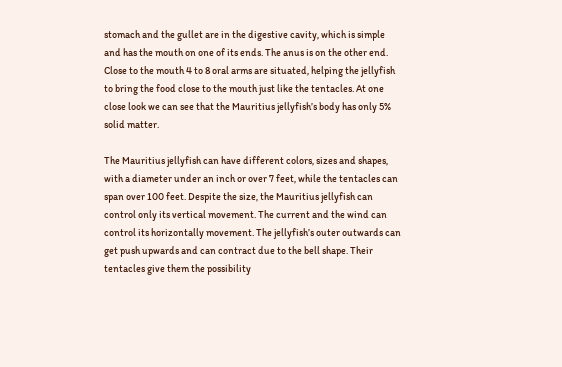stomach and the gullet are in the digestive cavity, which is simple and has the mouth on one of its ends. The anus is on the other end. Close to the mouth 4 to 8 oral arms are situated, helping the jellyfish to bring the food close to the mouth just like the tentacles. At one close look we can see that the Mauritius jellyfish’s body has only 5% solid matter.

The Mauritius jellyfish can have different colors, sizes and shapes, with a diameter under an inch or over 7 feet, while the tentacles can span over 100 feet. Despite the size, the Mauritius jellyfish can control only its vertical movement. The current and the wind can control its horizontally movement. The jellyfish’s outer outwards can get push upwards and can contract due to the bell shape. Their tentacles give them the possibility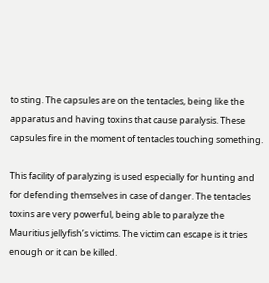to sting. The capsules are on the tentacles, being like the apparatus and having toxins that cause paralysis. These capsules fire in the moment of tentacles touching something.

This facility of paralyzing is used especially for hunting and for defending themselves in case of danger. The tentacles toxins are very powerful, being able to paralyze the Mauritius jellyfish’s victims. The victim can escape is it tries enough or it can be killed.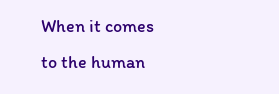When it comes to the human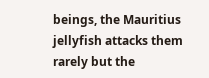beings, the Mauritius jellyfish attacks them rarely but the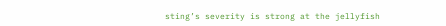sting’s severity is strong at the jellyfish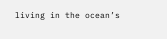living in the ocean’s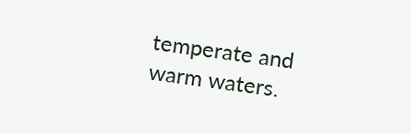temperate and warm waters.